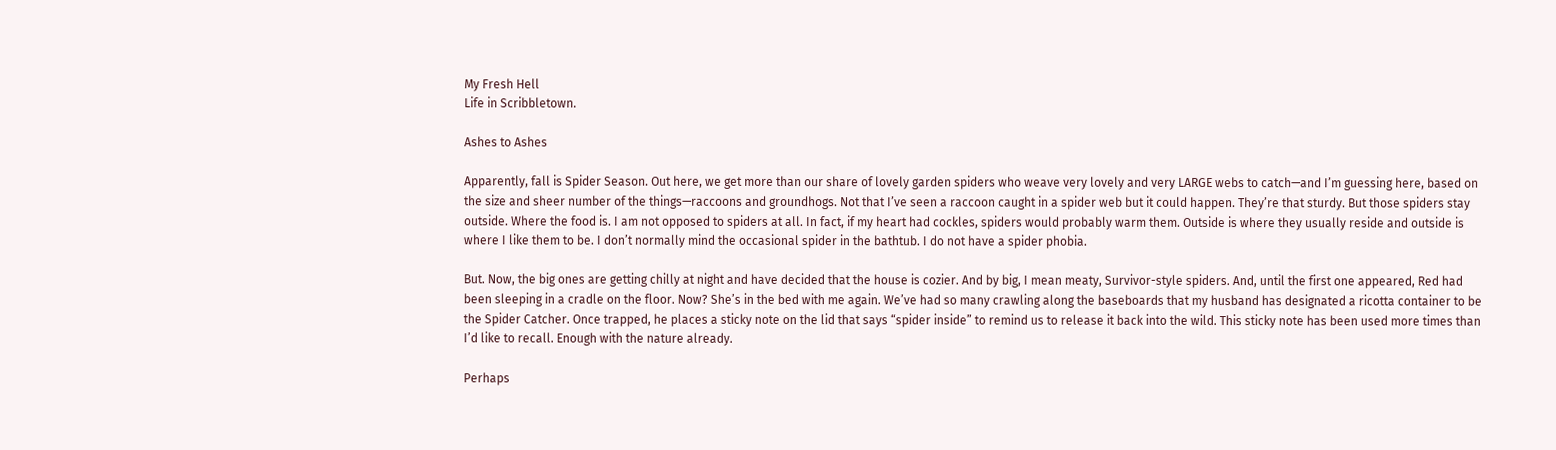My Fresh Hell
Life in Scribbletown.

Ashes to Ashes

Apparently, fall is Spider Season. Out here, we get more than our share of lovely garden spiders who weave very lovely and very LARGE webs to catch—and I’m guessing here, based on the size and sheer number of the things—raccoons and groundhogs. Not that I’ve seen a raccoon caught in a spider web but it could happen. They’re that sturdy. But those spiders stay outside. Where the food is. I am not opposed to spiders at all. In fact, if my heart had cockles, spiders would probably warm them. Outside is where they usually reside and outside is where I like them to be. I don’t normally mind the occasional spider in the bathtub. I do not have a spider phobia.

But. Now, the big ones are getting chilly at night and have decided that the house is cozier. And by big, I mean meaty, Survivor-style spiders. And, until the first one appeared, Red had been sleeping in a cradle on the floor. Now? She’s in the bed with me again. We’ve had so many crawling along the baseboards that my husband has designated a ricotta container to be the Spider Catcher. Once trapped, he places a sticky note on the lid that says “spider inside” to remind us to release it back into the wild. This sticky note has been used more times than I’d like to recall. Enough with the nature already.

Perhaps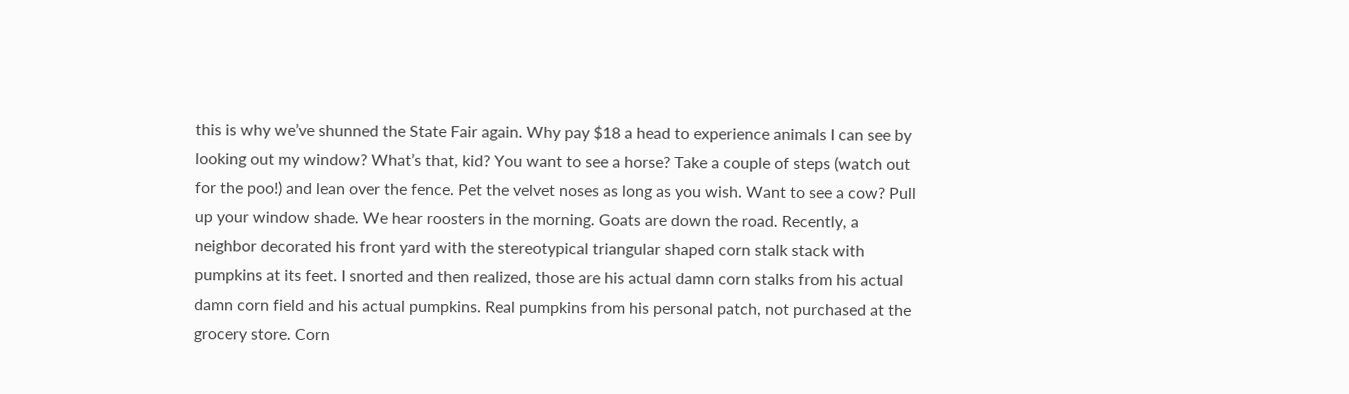this is why we’ve shunned the State Fair again. Why pay $18 a head to experience animals I can see by looking out my window? What’s that, kid? You want to see a horse? Take a couple of steps (watch out for the poo!) and lean over the fence. Pet the velvet noses as long as you wish. Want to see a cow? Pull up your window shade. We hear roosters in the morning. Goats are down the road. Recently, a neighbor decorated his front yard with the stereotypical triangular shaped corn stalk stack with pumpkins at its feet. I snorted and then realized, those are his actual damn corn stalks from his actual damn corn field and his actual pumpkins. Real pumpkins from his personal patch, not purchased at the grocery store. Corn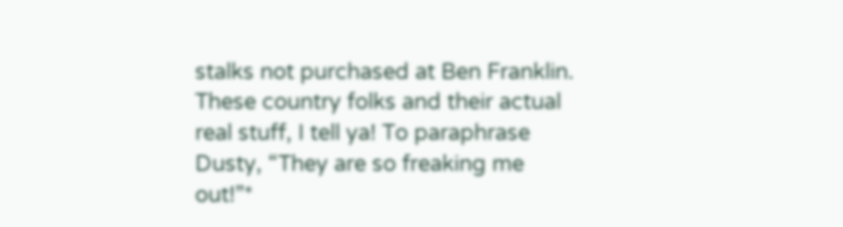stalks not purchased at Ben Franklin. These country folks and their actual real stuff, I tell ya! To paraphrase Dusty, “They are so freaking me out!”*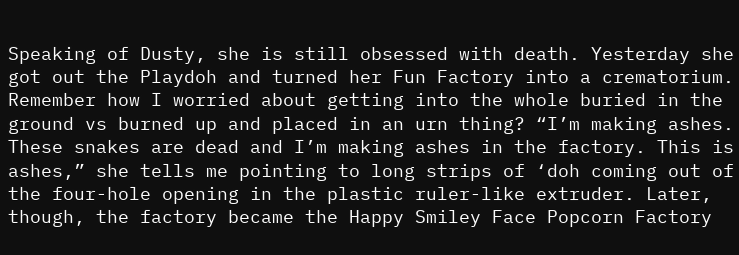Speaking of Dusty, she is still obsessed with death. Yesterday she got out the Playdoh and turned her Fun Factory into a crematorium. Remember how I worried about getting into the whole buried in the ground vs burned up and placed in an urn thing? “I’m making ashes. These snakes are dead and I’m making ashes in the factory. This is ashes,” she tells me pointing to long strips of ‘doh coming out of the four-hole opening in the plastic ruler-like extruder. Later, though, the factory became the Happy Smiley Face Popcorn Factory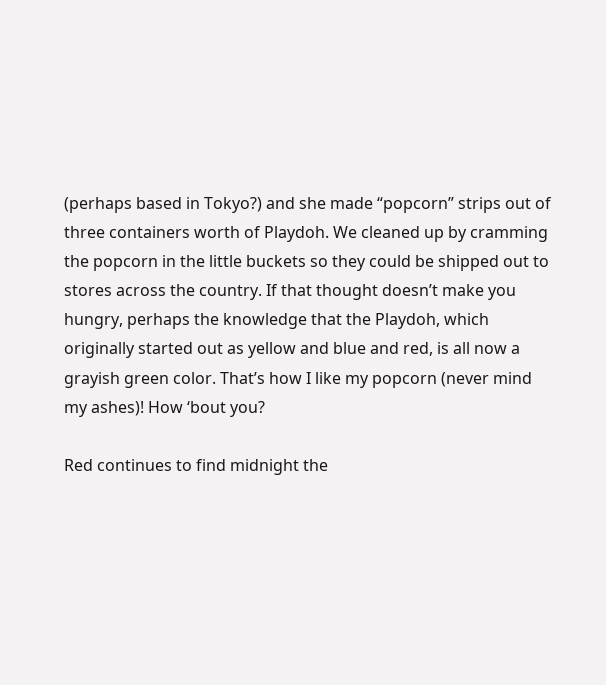(perhaps based in Tokyo?) and she made “popcorn” strips out of three containers worth of Playdoh. We cleaned up by cramming the popcorn in the little buckets so they could be shipped out to stores across the country. If that thought doesn’t make you hungry, perhaps the knowledge that the Playdoh, which originally started out as yellow and blue and red, is all now a grayish green color. That’s how I like my popcorn (never mind my ashes)! How ‘bout you?

Red continues to find midnight the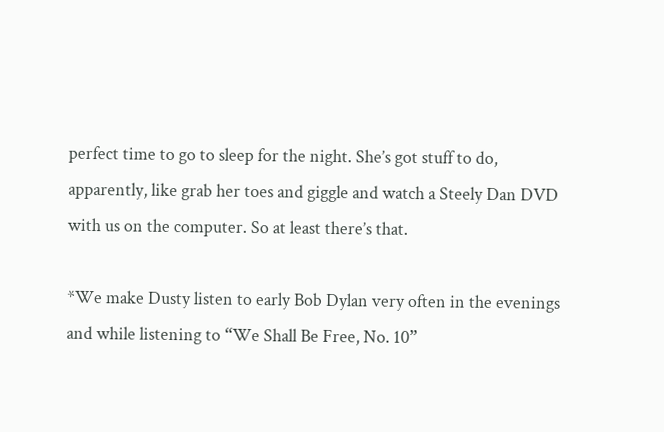perfect time to go to sleep for the night. She’s got stuff to do, apparently, like grab her toes and giggle and watch a Steely Dan DVD with us on the computer. So at least there’s that.

*We make Dusty listen to early Bob Dylan very often in the evenings and while listening to “We Shall Be Free, No. 10”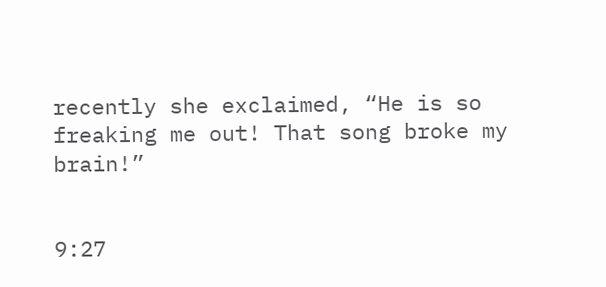recently she exclaimed, “He is so freaking me out! That song broke my brain!”


9:27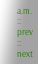a.m. ::
prev :: next